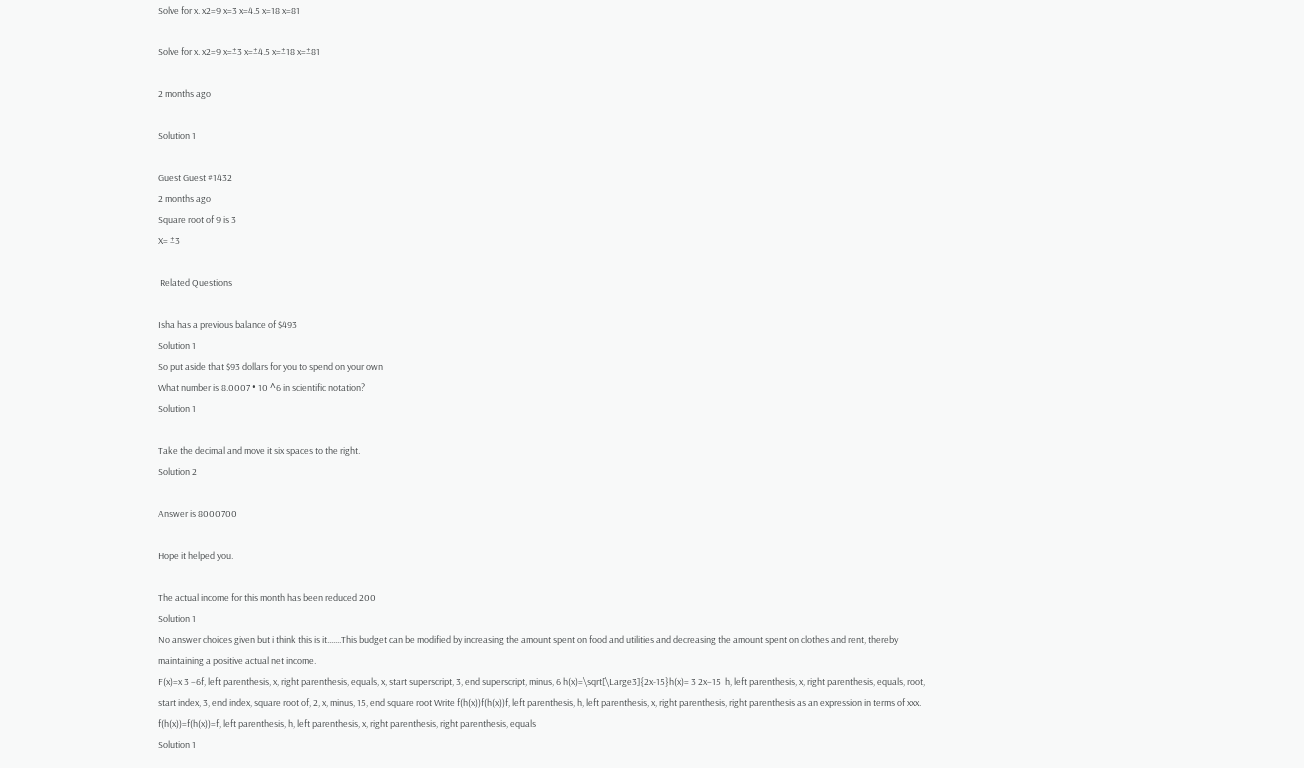Solve for x. x2=9 x=3 x=4.5 x=18 x=81

Solve for x. x2=9 x=±3 x=±4.5 x=±18 x=±81

2 months ago

Solution 1

Guest Guest #1432
2 months ago
Square root of 9 is 3
X= ±3

 Related Questions

Isha has a previous balance of $493
Solution 1
So put aside that $93 dollars for you to spend on your own
What number is 8.0007 • 10 ^6 in scientific notation?
Solution 1

Take the decimal and move it six spaces to the right.
Solution 2

Answer is 8000700

Hope it helped you.

The actual income for this month has been reduced 200
Solution 1
No answer choices given but i think this is it.......This budget can be modified by increasing the amount spent on food and utilities and decreasing the amount spent on clothes and rent, thereby maintaining a positive actual net income.
F(x)=x 3 −6f, left parenthesis, x, right parenthesis, equals, x, start superscript, 3, end superscript, minus, 6 h(x)=\sqrt[\Large3]{2x-15}h(x)= 3 2x−15  h, left parenthesis, x, right parenthesis, equals, root, start index, 3, end index, square root of, 2, x, minus, 15, end square root Write f(h(x))f(h(x))f, left parenthesis, h, left parenthesis, x, right parenthesis, right parenthesis as an expression in terms of xxx. f(h(x))=f(h(x))=f, left parenthesis, h, left parenthesis, x, right parenthesis, right parenthesis, equals
Solution 1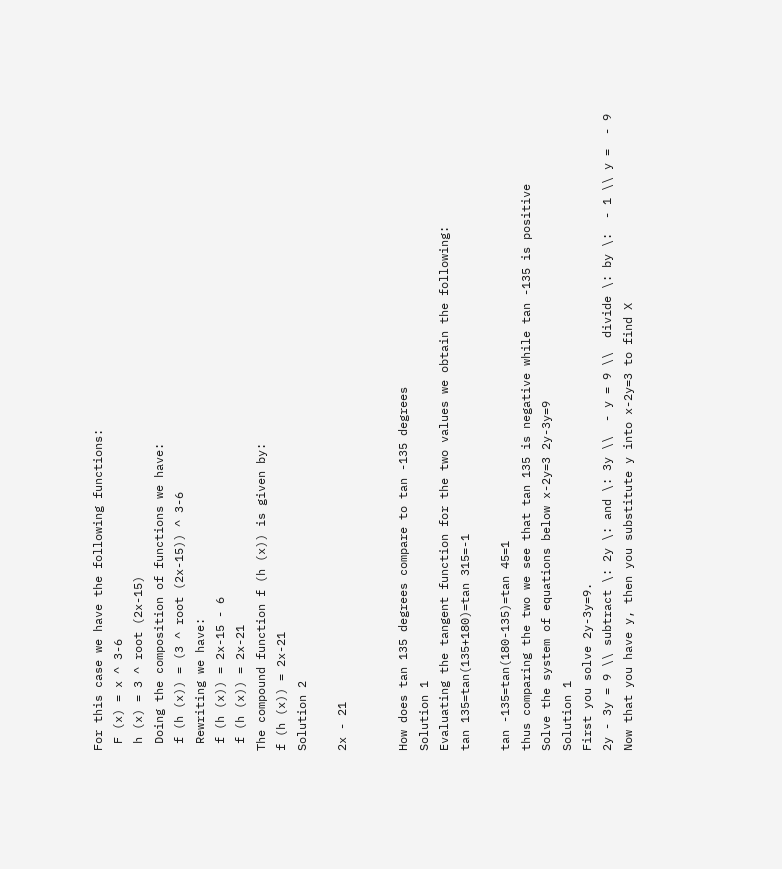For this case we have the following functions:
 F (x) = x ^ 3-6
 h (x) = 3 ^ root (2x-15)
 Doing the composition of functions we have:
 f (h (x)) = (3 ^ root (2x-15)) ^ 3-6
 Rewriting we have:
 f (h (x)) = 2x-15 - 6
 f (h (x)) = 2x-21
The compound function f (h (x)) is given by:
f (h (x)) = 2x-21
Solution 2

2x - 21


How does tan 135 degrees compare to tan -135 degrees
Solution 1
Evaluating the tangent function for the two values we obtain the following:
tan 135=tan(135+180)=tan 315=-1

tan -135=tan(180-135)=tan 45=1
thus comparing the two we see that tan 135 is negative while tan -135 is positive
Solve the system of equations below x-2y=3 2y-3y=9
Solution 1
First you solve 2y-3y=9.
2y - 3y = 9 \\ subtract \: 2y \: and \: 3y \\  - y = 9 \\  divide \: by \:  - 1 \\ y =  - 9
Now that you have y, then you substitute y into x-2y=3 to find X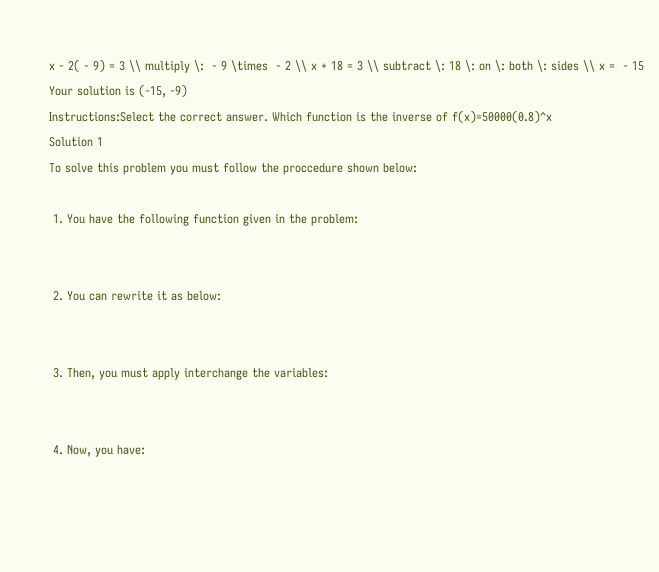x - 2( - 9) = 3 \\ multiply \:  - 9 \times  - 2 \\ x + 18 = 3 \\ subtract \: 18 \: on \: both \: sides \\ x =  - 15
Your solution is (-15, -9)
Instructions:Select the correct answer. Which function is the inverse of f(x)=50000(0.8)^x
Solution 1
To solve this problem you must follow the proccedure shown below:

 1. You have the following function given in the problem:


 2. You can rewrite it as below:


 3. Then, you must apply interchange the variables:


 4. Now, you have: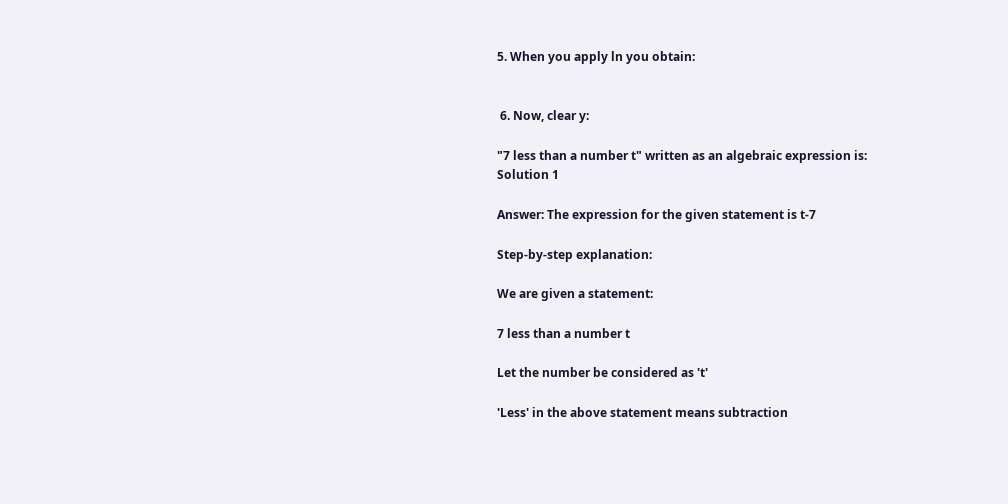5. When you apply ln you obtain:


 6. Now, clear y:

"7 less than a number t" written as an algebraic expression is:
Solution 1

Answer: The expression for the given statement is t-7

Step-by-step explanation:

We are given a statement:

7 less than a number t

Let the number be considered as 't'

'Less' in the above statement means subtraction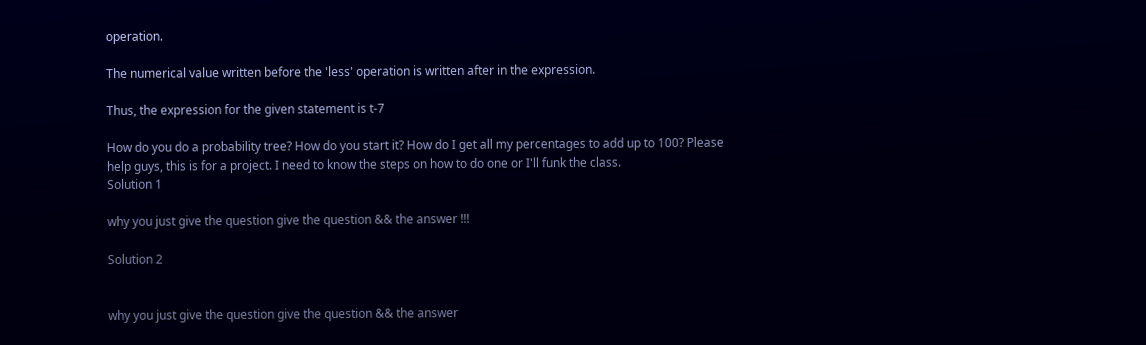operation.

The numerical value written before the 'less' operation is written after in the expression.

Thus, the expression for the given statement is t-7

How do you do a probability tree? How do you start it? How do I get all my percentages to add up to 100? Please help guys, this is for a project. I need to know the steps on how to do one or I'll funk the class.
Solution 1

why you just give the question give the question && the answer !!!

Solution 2


why you just give the question give the question && the answer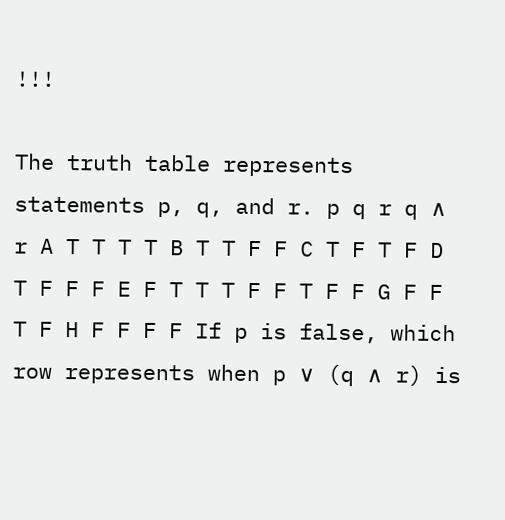!!!

The truth table represents statements p, q, and r. p q r q ∧ r A T T T T B T T F F C T F T F D T F F F E F T T T F F T F F G F F T F H F F F F If p is false, which row represents when p ∨ (q ∧ r) is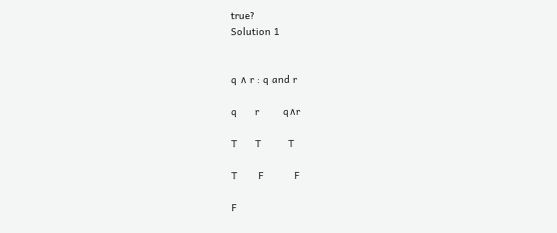true?
Solution 1


q ∧ r : q and r

q      r        q∧r

T      T         T

T       F          F

F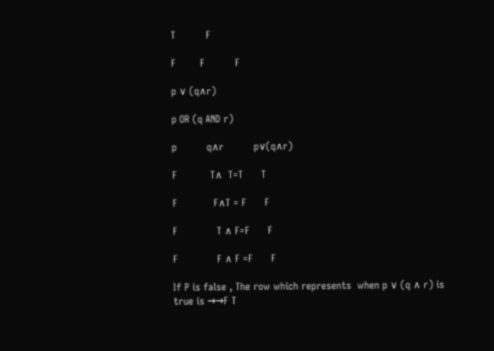T          F

F        F          F

p ∨ (q∧r)

p OR (q AND r)

p          q∧r          p∨(q∧r)

F           T∧  T=T      T

F            F∧T = F      F

F             T ∧ F=F      F

F             F ∧ F =F      F

If P is false , The row which represents  when p ∨ (q ∧ r) is true is →→F T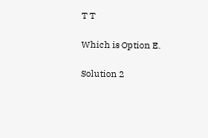T T

Which is Option E.

Solution 2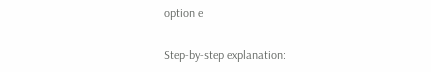option e

Step-by-step explanation: